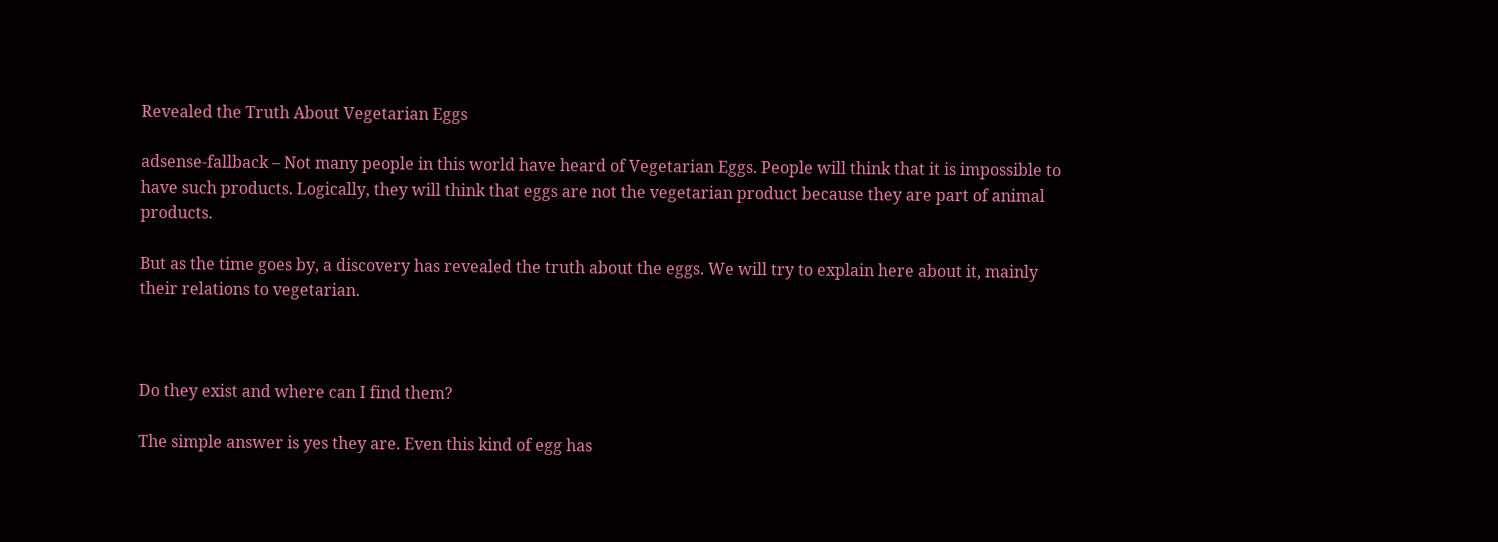Revealed the Truth About Vegetarian Eggs

adsense-fallback – Not many people in this world have heard of Vegetarian Eggs. People will think that it is impossible to have such products. Logically, they will think that eggs are not the vegetarian product because they are part of animal products.

But as the time goes by, a discovery has revealed the truth about the eggs. We will try to explain here about it, mainly their relations to vegetarian.



Do they exist and where can I find them?

The simple answer is yes they are. Even this kind of egg has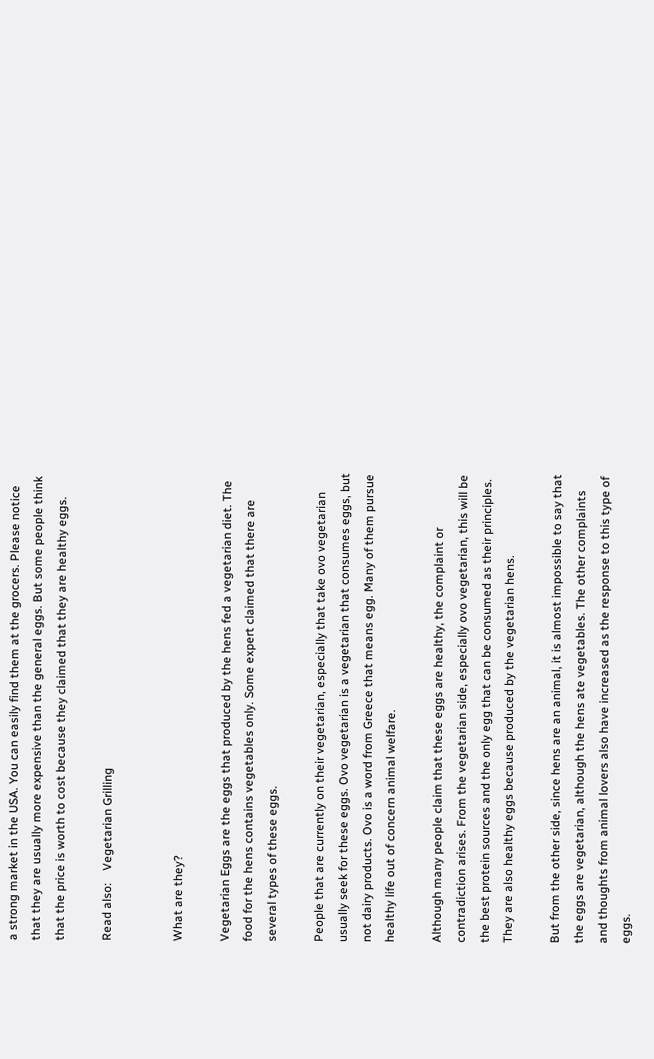a strong market in the USA. You can easily find them at the grocers. Please notice that they are usually more expensive than the general eggs. But some people think that the price is worth to cost because they claimed that they are healthy eggs.

Read also:    Vegetarian Grilling


What are they?

Vegetarian Eggs are the eggs that produced by the hens fed a vegetarian diet. The food for the hens contains vegetables only. Some expert claimed that there are several types of these eggs.

People that are currently on their vegetarian, especially that take ovo vegetarian usually seek for these eggs. Ovo vegetarian is a vegetarian that consumes eggs, but not dairy products. Ovo is a word from Greece that means egg. Many of them pursue healthy life out of concern animal welfare.

Although many people claim that these eggs are healthy, the complaint or contradiction arises. From the vegetarian side, especially ovo vegetarian, this will be the best protein sources and the only egg that can be consumed as their principles. They are also healthy eggs because produced by the vegetarian hens.

But from the other side, since hens are an animal, it is almost impossible to say that the eggs are vegetarian, although the hens ate vegetables. The other complaints and thoughts from animal lovers also have increased as the response to this type of eggs.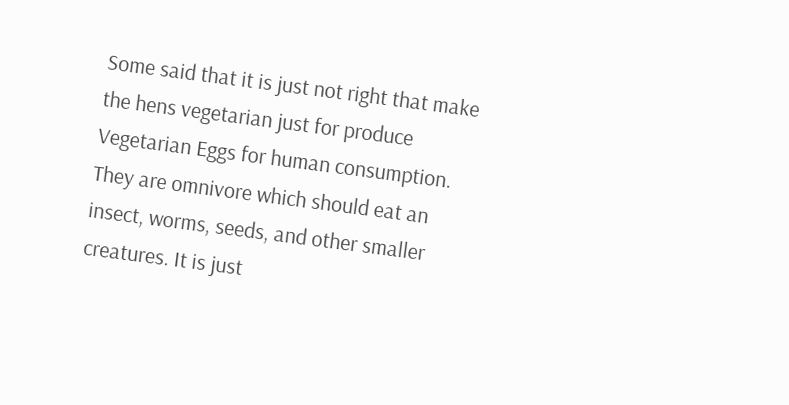Some said that it is just not right that make the hens vegetarian just for produce Vegetarian Eggs for human consumption. They are omnivore which should eat an insect, worms, seeds, and other smaller creatures. It is just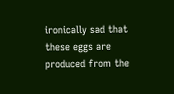ironically sad that these eggs are produced from the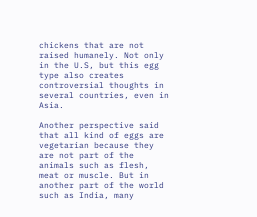chickens that are not raised humanely. Not only in the U.S, but this egg type also creates controversial thoughts in several countries, even in Asia.

Another perspective said that all kind of eggs are vegetarian because they are not part of the animals such as flesh, meat or muscle. But in another part of the world such as India, many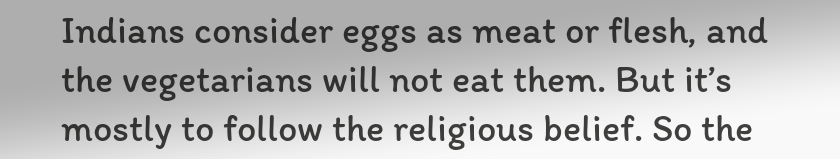Indians consider eggs as meat or flesh, and the vegetarians will not eat them. But it’s mostly to follow the religious belief. So the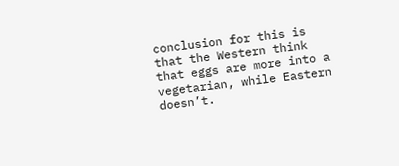conclusion for this is that the Western think that eggs are more into a vegetarian, while Eastern doesn’t.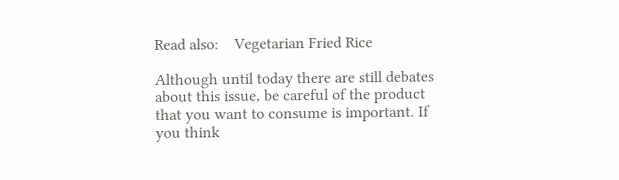Read also:    Vegetarian Fried Rice

Although until today there are still debates about this issue, be careful of the product that you want to consume is important. If you think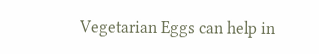Vegetarian Eggs can help in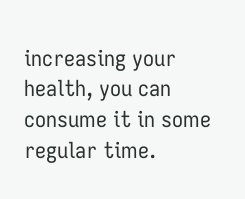increasing your health, you can consume it in some regular time.